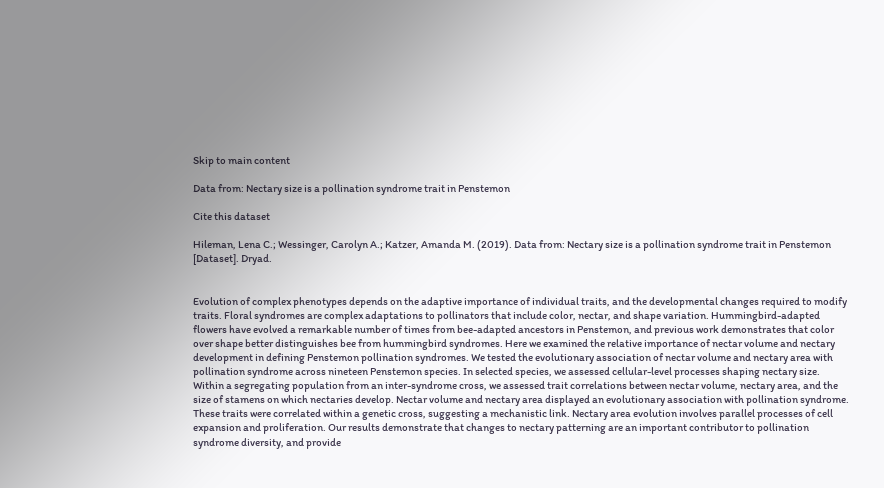Skip to main content

Data from: Nectary size is a pollination syndrome trait in Penstemon

Cite this dataset

Hileman, Lena C.; Wessinger, Carolyn A.; Katzer, Amanda M. (2019). Data from: Nectary size is a pollination syndrome trait in Penstemon [Dataset]. Dryad.


Evolution of complex phenotypes depends on the adaptive importance of individual traits, and the developmental changes required to modify traits. Floral syndromes are complex adaptations to pollinators that include color, nectar, and shape variation. Hummingbird-adapted flowers have evolved a remarkable number of times from bee-adapted ancestors in Penstemon, and previous work demonstrates that color over shape better distinguishes bee from hummingbird syndromes. Here we examined the relative importance of nectar volume and nectary development in defining Penstemon pollination syndromes. We tested the evolutionary association of nectar volume and nectary area with pollination syndrome across nineteen Penstemon species. In selected species, we assessed cellular-level processes shaping nectary size. Within a segregating population from an inter-syndrome cross, we assessed trait correlations between nectar volume, nectary area, and the size of stamens on which nectaries develop. Nectar volume and nectary area displayed an evolutionary association with pollination syndrome. These traits were correlated within a genetic cross, suggesting a mechanistic link. Nectary area evolution involves parallel processes of cell expansion and proliferation. Our results demonstrate that changes to nectary patterning are an important contributor to pollination syndrome diversity, and provide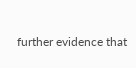further evidence that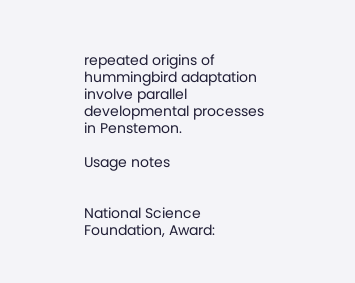repeated origins of hummingbird adaptation involve parallel developmental processes in Penstemon.

Usage notes


National Science Foundation, Award: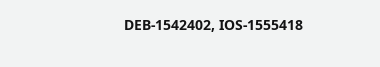DEB-1542402, IOS-1555418